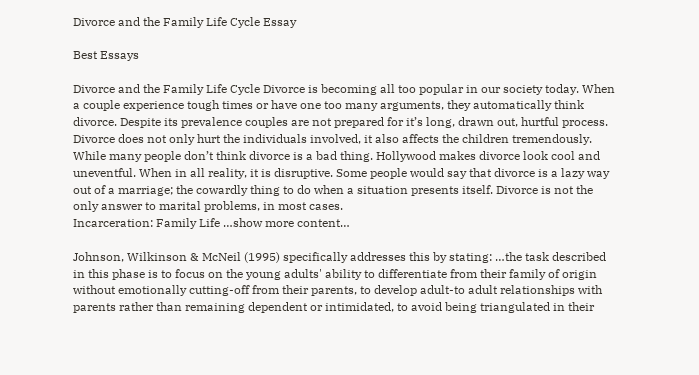Divorce and the Family Life Cycle Essay

Best Essays

Divorce and the Family Life Cycle Divorce is becoming all too popular in our society today. When a couple experience tough times or have one too many arguments, they automatically think divorce. Despite its prevalence couples are not prepared for it’s long, drawn out, hurtful process. Divorce does not only hurt the individuals involved, it also affects the children tremendously. While many people don’t think divorce is a bad thing. Hollywood makes divorce look cool and uneventful. When in all reality, it is disruptive. Some people would say that divorce is a lazy way out of a marriage; the cowardly thing to do when a situation presents itself. Divorce is not the only answer to marital problems, in most cases.
Incarceration: Family Life …show more content…

Johnson, Wilkinson & McNeil (1995) specifically addresses this by stating: …the task described in this phase is to focus on the young adults' ability to differentiate from their family of origin without emotionally cutting-off from their parents, to develop adult-to adult relationships with parents rather than remaining dependent or intimidated, to avoid being triangulated in their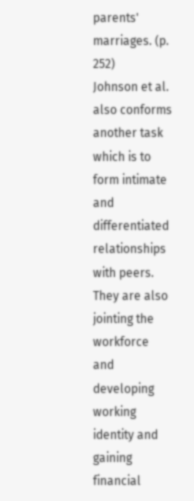parents' marriages. (p. 252)
Johnson et al. also conforms another task which is to form intimate and differentiated relationships with peers. They are also jointing the workforce and developing working identity and gaining financial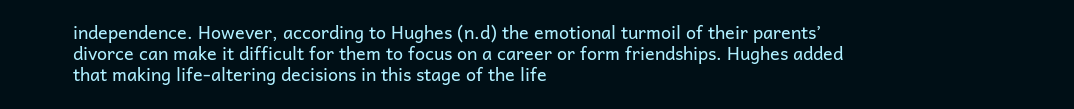independence. However, according to Hughes (n.d) the emotional turmoil of their parents’ divorce can make it difficult for them to focus on a career or form friendships. Hughes added that making life-altering decisions in this stage of the life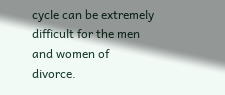cycle can be extremely difficult for the men and women of divorce.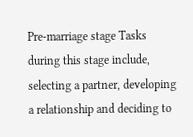Pre-marriage stage Tasks during this stage include, selecting a partner, developing a relationship and deciding to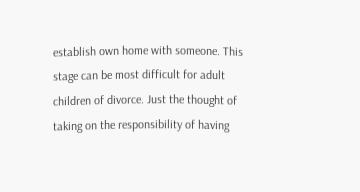establish own home with someone. This stage can be most difficult for adult children of divorce. Just the thought of taking on the responsibility of having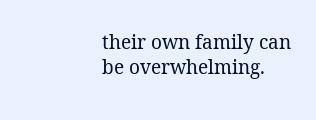their own family can be overwhelming.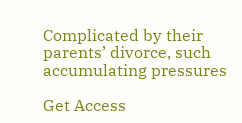Complicated by their parents’ divorce, such accumulating pressures

Get Access